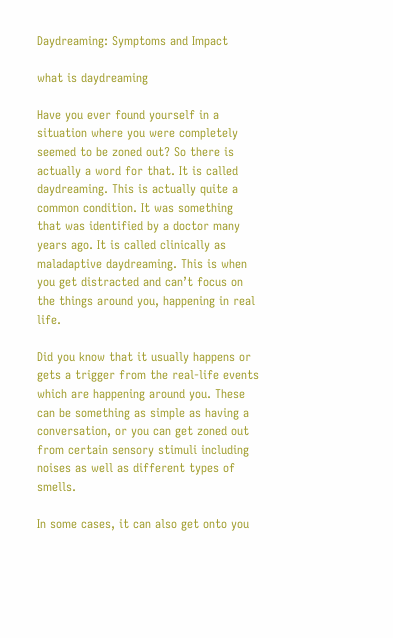Daydreaming: Symptoms and Impact

what is daydreaming

Have you ever found yourself in a situation where you were completely seemed to be zoned out? So there is actually a word for that. It is called daydreaming. This is actually quite a common condition. It was something that was identified by a doctor many years ago. It is called clinically as maladaptive daydreaming. This is when you get distracted and can’t focus on the things around you, happening in real life.

Did you know that it usually happens or gets a trigger from the real-life events which are happening around you. These can be something as simple as having a conversation, or you can get zoned out from certain sensory stimuli including noises as well as different types of smells.

In some cases, it can also get onto you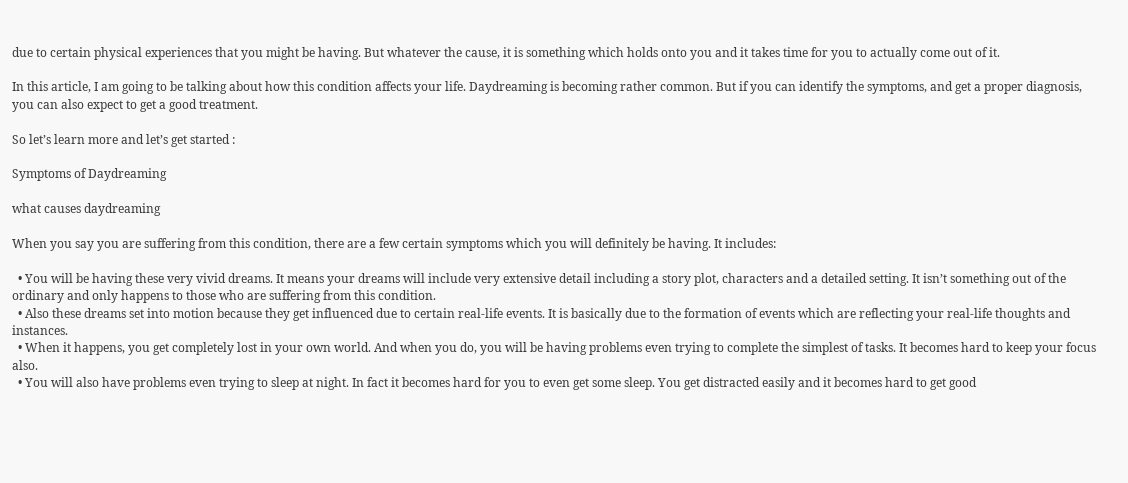due to certain physical experiences that you might be having. But whatever the cause, it is something which holds onto you and it takes time for you to actually come out of it.

In this article, I am going to be talking about how this condition affects your life. Daydreaming is becoming rather common. But if you can identify the symptoms, and get a proper diagnosis, you can also expect to get a good treatment.

So let’s learn more and let’s get started :

Symptoms of Daydreaming

what causes daydreaming

When you say you are suffering from this condition, there are a few certain symptoms which you will definitely be having. It includes:

  • You will be having these very vivid dreams. It means your dreams will include very extensive detail including a story plot, characters and a detailed setting. It isn’t something out of the ordinary and only happens to those who are suffering from this condition.
  • Also these dreams set into motion because they get influenced due to certain real-life events. It is basically due to the formation of events which are reflecting your real-life thoughts and instances.
  • When it happens, you get completely lost in your own world. And when you do, you will be having problems even trying to complete the simplest of tasks. It becomes hard to keep your focus also.
  • You will also have problems even trying to sleep at night. In fact it becomes hard for you to even get some sleep. You get distracted easily and it becomes hard to get good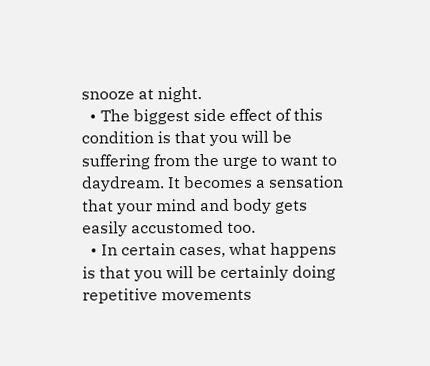snooze at night.
  • The biggest side effect of this condition is that you will be suffering from the urge to want to daydream. It becomes a sensation that your mind and body gets easily accustomed too.
  • In certain cases, what happens is that you will be certainly doing repetitive movements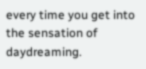every time you get into the sensation of daydreaming.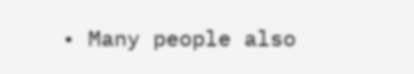• Many people also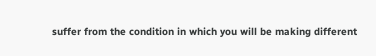suffer from the condition in which you will be making different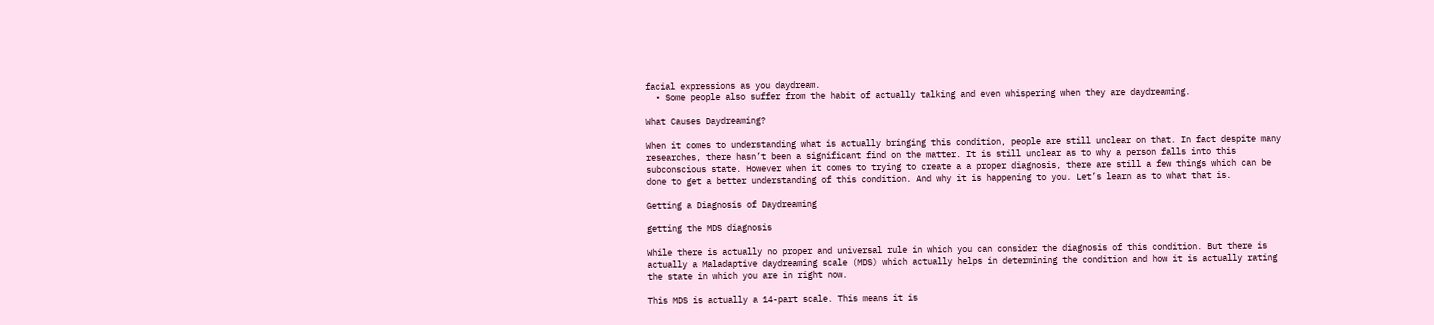facial expressions as you daydream.
  • Some people also suffer from the habit of actually talking and even whispering when they are daydreaming.

What Causes Daydreaming?

When it comes to understanding what is actually bringing this condition, people are still unclear on that. In fact despite many researches, there hasn’t been a significant find on the matter. It is still unclear as to why a person falls into this subconscious state. However when it comes to trying to create a a proper diagnosis, there are still a few things which can be done to get a better understanding of this condition. And why it is happening to you. Let’s learn as to what that is.

Getting a Diagnosis of Daydreaming

getting the MDS diagnosis

While there is actually no proper and universal rule in which you can consider the diagnosis of this condition. But there is actually a Maladaptive daydreaming scale (MDS) which actually helps in determining the condition and how it is actually rating the state in which you are in right now.

This MDS is actually a 14-part scale. This means it is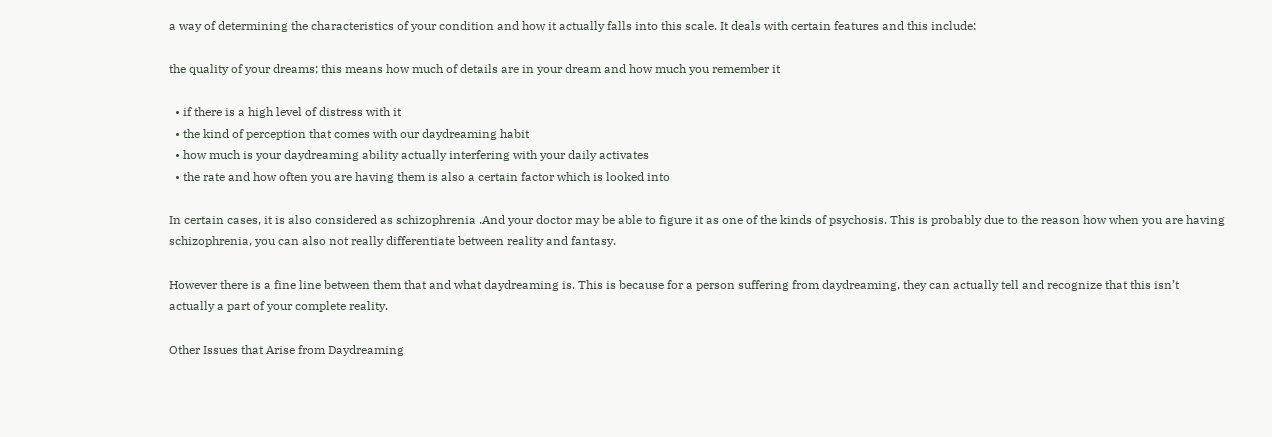a way of determining the characteristics of your condition and how it actually falls into this scale. It deals with certain features and this include:

the quality of your dreams; this means how much of details are in your dream and how much you remember it

  • if there is a high level of distress with it
  • the kind of perception that comes with our daydreaming habit
  • how much is your daydreaming ability actually interfering with your daily activates
  • the rate and how often you are having them is also a certain factor which is looked into

In certain cases, it is also considered as schizophrenia .And your doctor may be able to figure it as one of the kinds of psychosis. This is probably due to the reason how when you are having schizophrenia, you can also not really differentiate between reality and fantasy.

However there is a fine line between them that and what daydreaming is. This is because for a person suffering from daydreaming, they can actually tell and recognize that this isn’t actually a part of your complete reality.

Other Issues that Arise from Daydreaming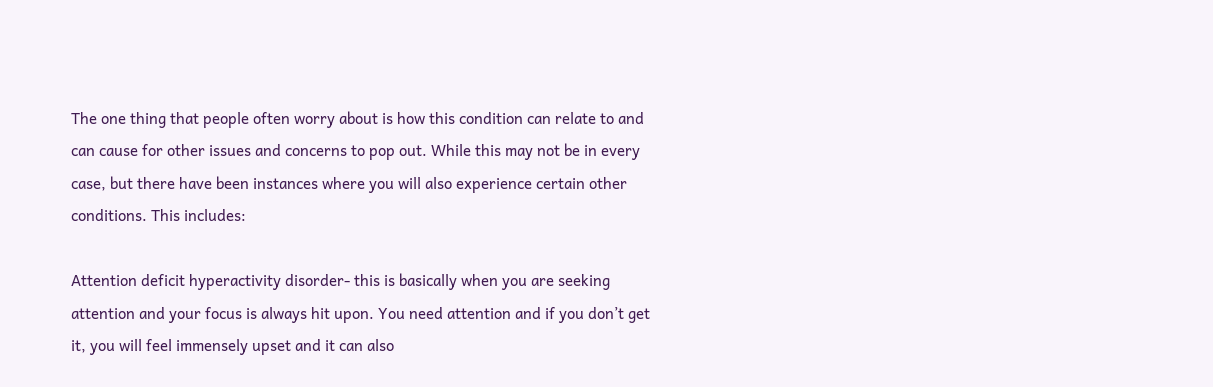The one thing that people often worry about is how this condition can relate to and can cause for other issues and concerns to pop out. While this may not be in every case, but there have been instances where you will also experience certain other conditions. This includes:

Attention deficit hyperactivity disorder- this is basically when you are seeking attention and your focus is always hit upon. You need attention and if you don’t get it, you will feel immensely upset and it can also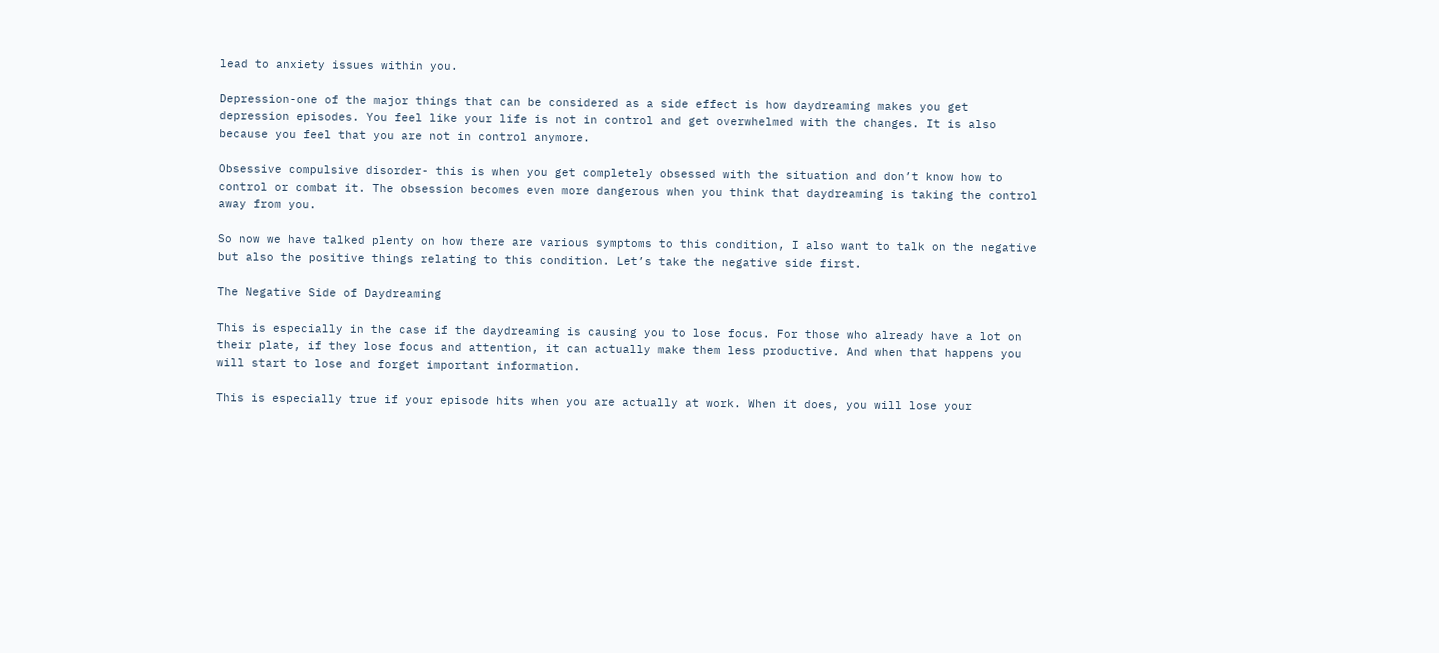lead to anxiety issues within you.

Depression-one of the major things that can be considered as a side effect is how daydreaming makes you get depression episodes. You feel like your life is not in control and get overwhelmed with the changes. It is also because you feel that you are not in control anymore.

Obsessive compulsive disorder- this is when you get completely obsessed with the situation and don’t know how to control or combat it. The obsession becomes even more dangerous when you think that daydreaming is taking the control away from you.

So now we have talked plenty on how there are various symptoms to this condition, I also want to talk on the negative but also the positive things relating to this condition. Let’s take the negative side first.

The Negative Side of Daydreaming

This is especially in the case if the daydreaming is causing you to lose focus. For those who already have a lot on their plate, if they lose focus and attention, it can actually make them less productive. And when that happens you will start to lose and forget important information.

This is especially true if your episode hits when you are actually at work. When it does, you will lose your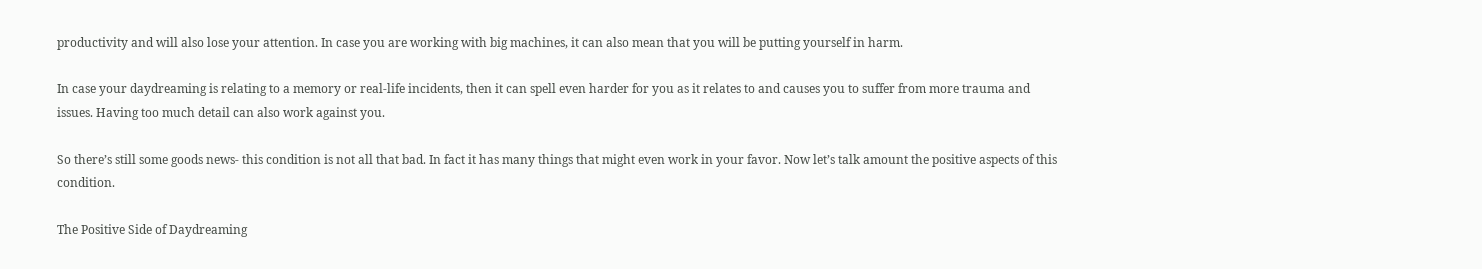productivity and will also lose your attention. In case you are working with big machines, it can also mean that you will be putting yourself in harm.

In case your daydreaming is relating to a memory or real-life incidents, then it can spell even harder for you as it relates to and causes you to suffer from more trauma and issues. Having too much detail can also work against you.

So there’s still some goods news- this condition is not all that bad. In fact it has many things that might even work in your favor. Now let’s talk amount the positive aspects of this condition.

The Positive Side of Daydreaming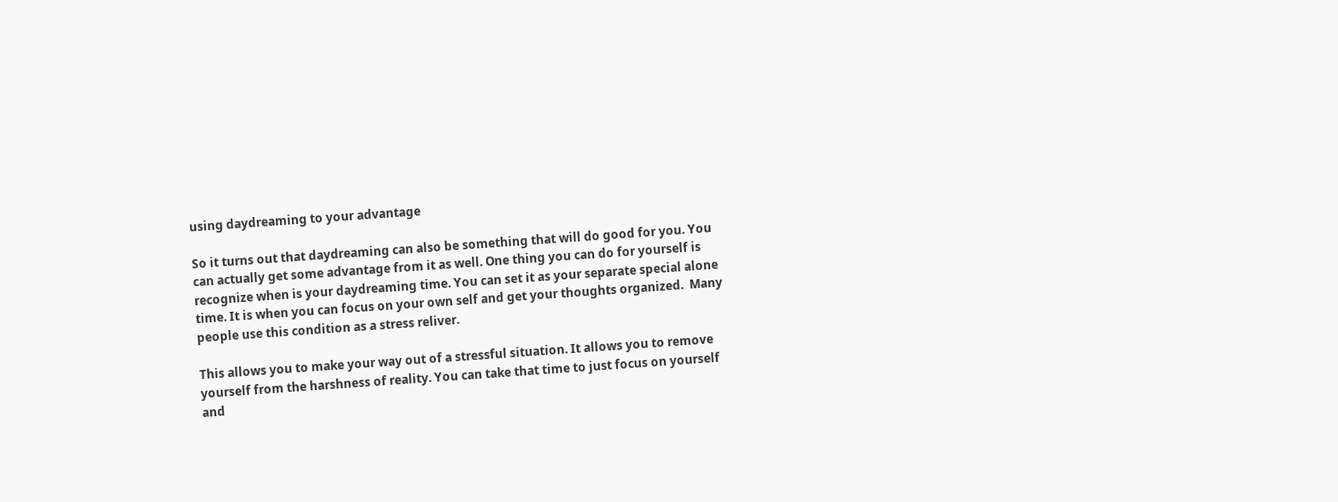using daydreaming to your advantage

So it turns out that daydreaming can also be something that will do good for you. You can actually get some advantage from it as well. One thing you can do for yourself is recognize when is your daydreaming time. You can set it as your separate special alone time. It is when you can focus on your own self and get your thoughts organized.  Many people use this condition as a stress reliver.

This allows you to make your way out of a stressful situation. It allows you to remove yourself from the harshness of reality. You can take that time to just focus on yourself and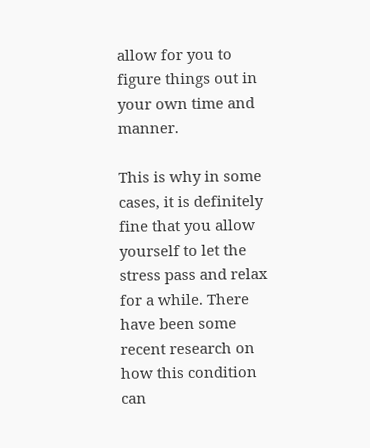allow for you to figure things out in your own time and manner.

This is why in some cases, it is definitely fine that you allow yourself to let the stress pass and relax for a while. There have been some recent research on how this condition can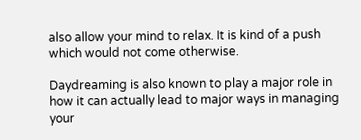also allow your mind to relax. It is kind of a push which would not come otherwise.

Daydreaming is also known to play a major role in how it can actually lead to major ways in managing your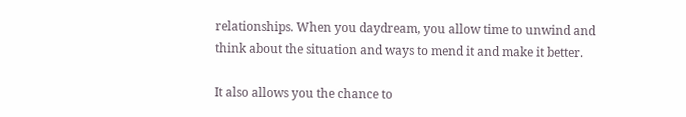relationships. When you daydream, you allow time to unwind and think about the situation and ways to mend it and make it better.

It also allows you the chance to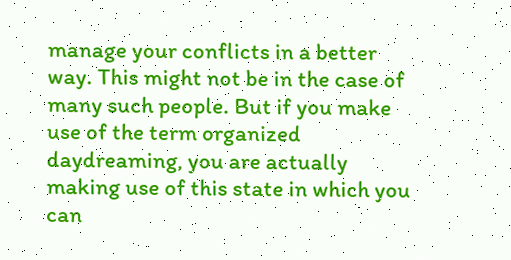manage your conflicts in a better way. This might not be in the case of many such people. But if you make use of the term organized daydreaming, you are actually making use of this state in which you can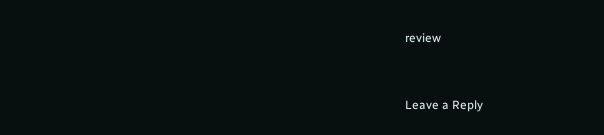review


Leave a Reply